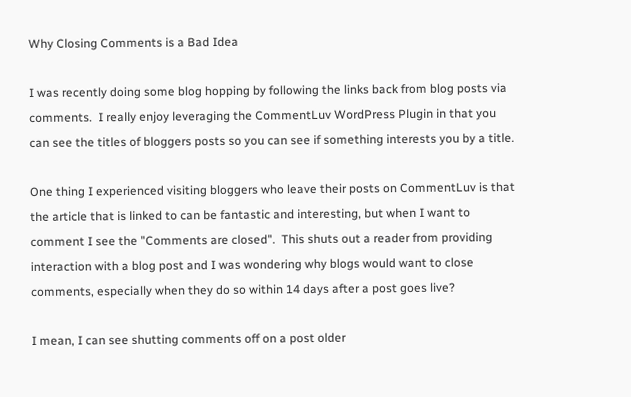Why Closing Comments is a Bad Idea

I was recently doing some blog hopping by following the links back from blog posts via comments.  I really enjoy leveraging the CommentLuv WordPress Plugin in that you can see the titles of bloggers posts so you can see if something interests you by a title.

One thing I experienced visiting bloggers who leave their posts on CommentLuv is that the article that is linked to can be fantastic and interesting, but when I want to comment I see the "Comments are closed".  This shuts out a reader from providing interaction with a blog post and I was wondering why blogs would want to close comments, especially when they do so within 14 days after a post goes live?

I mean, I can see shutting comments off on a post older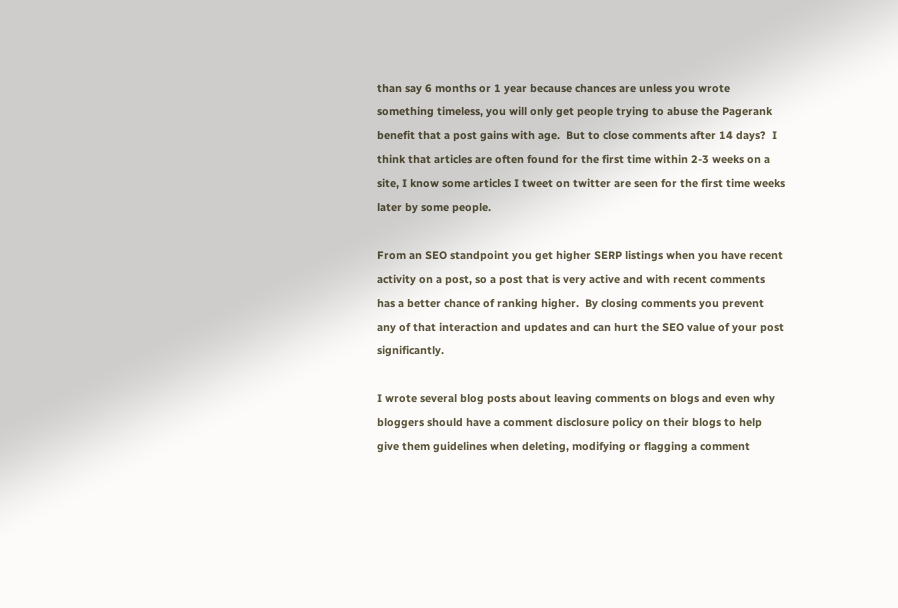than say 6 months or 1 year because chances are unless you wrote something timeless, you will only get people trying to abuse the Pagerank benefit that a post gains with age.  But to close comments after 14 days?  I think that articles are often found for the first time within 2-3 weeks on a site, I know some articles I tweet on twitter are seen for the first time weeks later by some people.

From an SEO standpoint you get higher SERP listings when you have recent activity on a post, so a post that is very active and with recent comments has a better chance of ranking higher.  By closing comments you prevent any of that interaction and updates and can hurt the SEO value of your post significantly.

I wrote several blog posts about leaving comments on blogs and even why bloggers should have a comment disclosure policy on their blogs to help give them guidelines when deleting, modifying or flagging a comment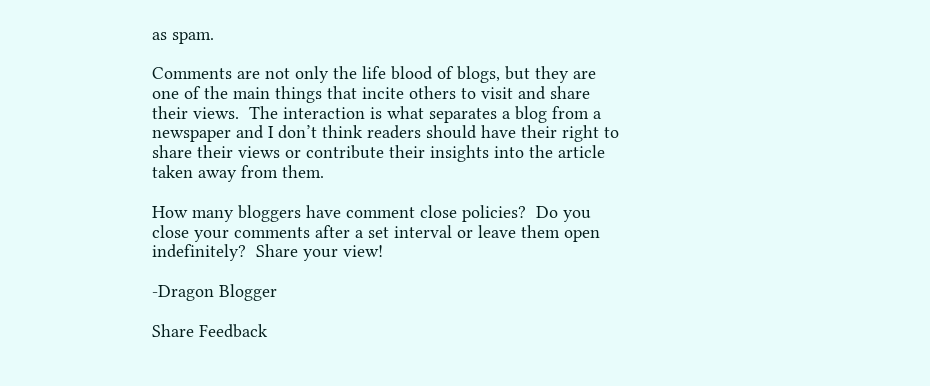as spam.

Comments are not only the life blood of blogs, but they are one of the main things that incite others to visit and share their views.  The interaction is what separates a blog from a newspaper and I don’t think readers should have their right to share their views or contribute their insights into the article taken away from them.

How many bloggers have comment close policies?  Do you close your comments after a set interval or leave them open indefinitely?  Share your view!

-Dragon Blogger

Share Feedback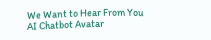We Want to Hear From You
AI Chatbot Avatar